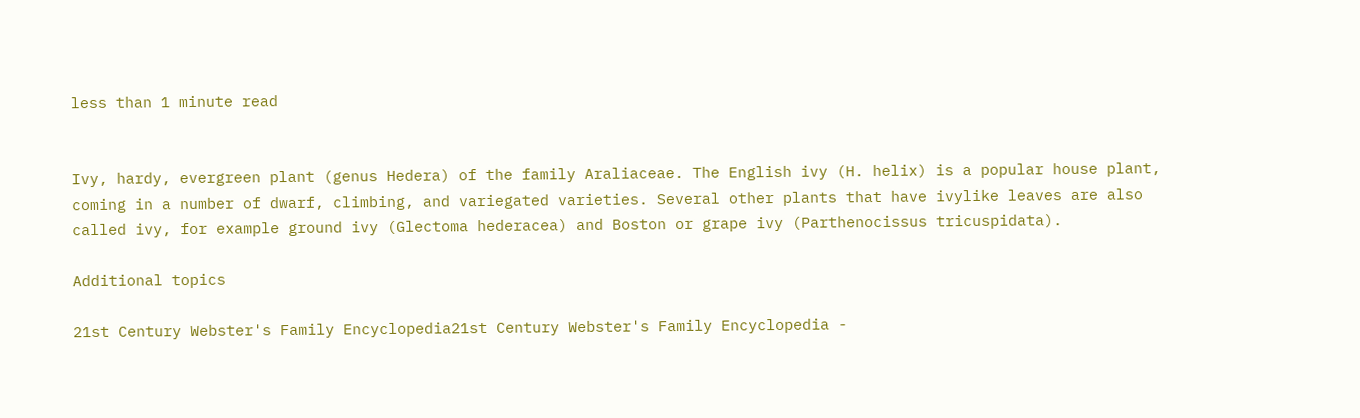less than 1 minute read


Ivy, hardy, evergreen plant (genus Hedera) of the family Araliaceae. The English ivy (H. helix) is a popular house plant, coming in a number of dwarf, climbing, and variegated varieties. Several other plants that have ivylike leaves are also called ivy, for example ground ivy (Glectoma hederacea) and Boston or grape ivy (Parthenocissus tricuspidata).

Additional topics

21st Century Webster's Family Encyclopedia21st Century Webster's Family Encyclopedia -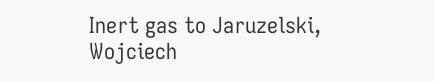Inert gas to Jaruzelski, Wojciech